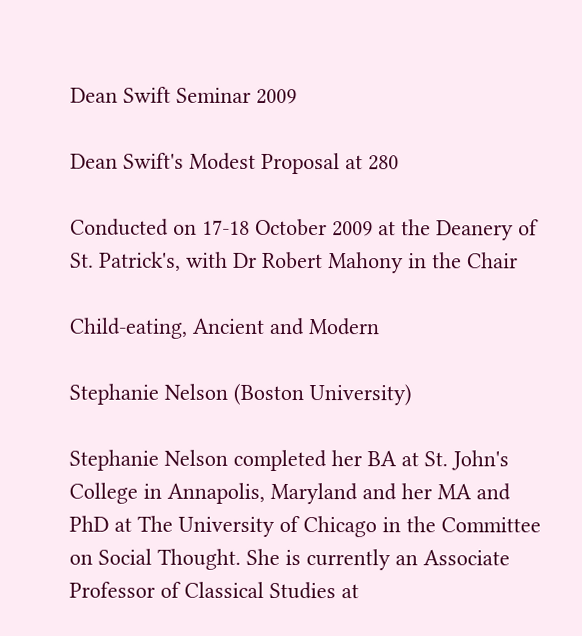Dean Swift Seminar 2009

Dean Swift's Modest Proposal at 280

Conducted on 17-18 October 2009 at the Deanery of St. Patrick's, with Dr Robert Mahony in the Chair

Child-eating, Ancient and Modern

Stephanie Nelson (Boston University)

Stephanie Nelson completed her BA at St. John's College in Annapolis, Maryland and her MA and PhD at The University of Chicago in the Committee on Social Thought. She is currently an Associate Professor of Classical Studies at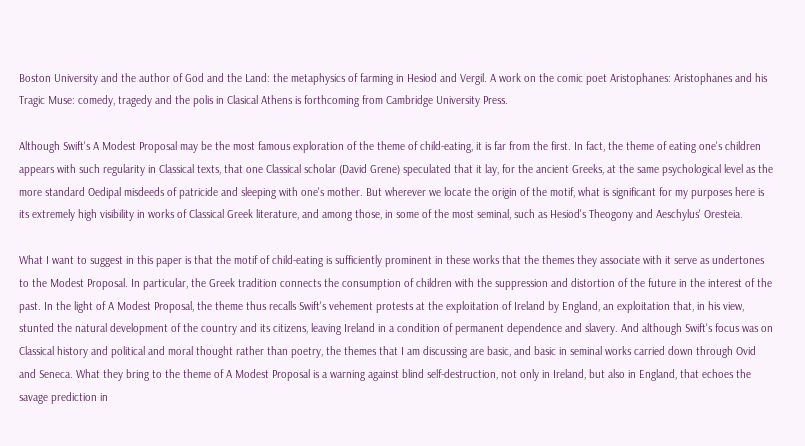Boston University and the author of God and the Land: the metaphysics of farming in Hesiod and Vergil. A work on the comic poet Aristophanes: Aristophanes and his Tragic Muse: comedy, tragedy and the polis in Clasical Athens is forthcoming from Cambridge University Press.

Although Swift's A Modest Proposal may be the most famous exploration of the theme of child-eating, it is far from the first. In fact, the theme of eating one's children appears with such regularity in Classical texts, that one Classical scholar (David Grene) speculated that it lay, for the ancient Greeks, at the same psychological level as the more standard Oedipal misdeeds of patricide and sleeping with one's mother. But wherever we locate the origin of the motif, what is significant for my purposes here is its extremely high visibility in works of Classical Greek literature, and among those, in some of the most seminal, such as Hesiod's Theogony and Aeschylus' Oresteia.

What I want to suggest in this paper is that the motif of child-eating is sufficiently prominent in these works that the themes they associate with it serve as undertones to the Modest Proposal. In particular, the Greek tradition connects the consumption of children with the suppression and distortion of the future in the interest of the past. In the light of A Modest Proposal, the theme thus recalls Swift's vehement protests at the exploitation of Ireland by England, an exploitation that, in his view, stunted the natural development of the country and its citizens, leaving Ireland in a condition of permanent dependence and slavery. And although Swift's focus was on Classical history and political and moral thought rather than poetry, the themes that I am discussing are basic, and basic in seminal works carried down through Ovid and Seneca. What they bring to the theme of A Modest Proposal is a warning against blind self-destruction, not only in Ireland, but also in England, that echoes the savage prediction in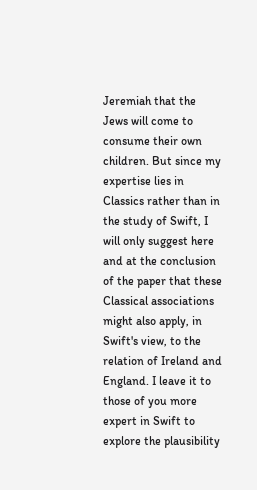Jeremiah that the Jews will come to consume their own children. But since my expertise lies in Classics rather than in the study of Swift, I will only suggest here and at the conclusion of the paper that these Classical associations might also apply, in Swift's view, to the relation of Ireland and England. I leave it to those of you more expert in Swift to explore the plausibility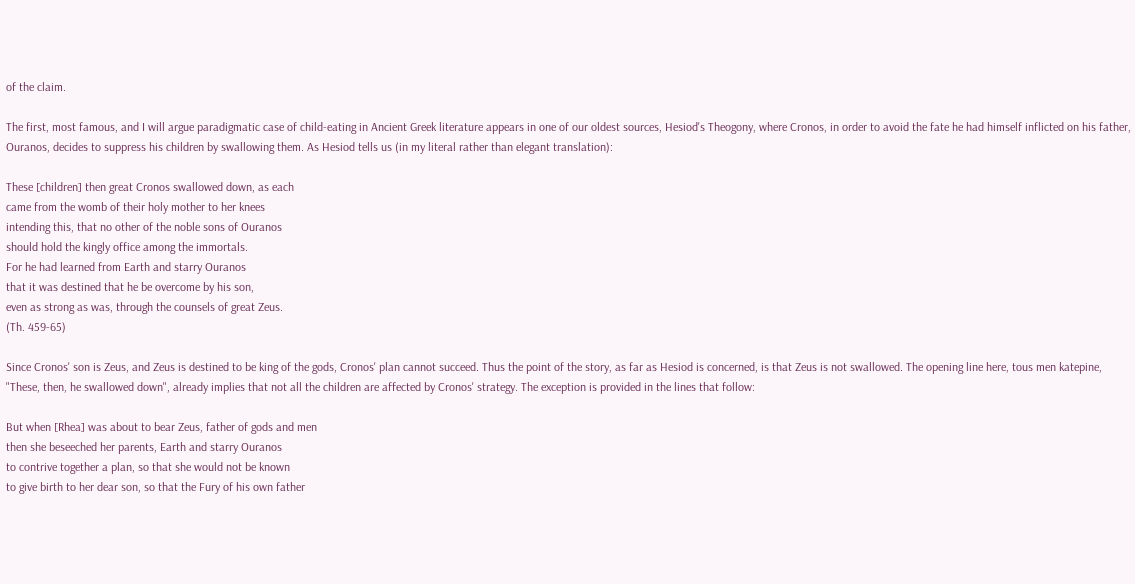of the claim.

The first, most famous, and I will argue paradigmatic case of child-eating in Ancient Greek literature appears in one of our oldest sources, Hesiod's Theogony, where Cronos, in order to avoid the fate he had himself inflicted on his father, Ouranos, decides to suppress his children by swallowing them. As Hesiod tells us (in my literal rather than elegant translation):

These [children] then great Cronos swallowed down, as each
came from the womb of their holy mother to her knees
intending this, that no other of the noble sons of Ouranos
should hold the kingly office among the immortals.
For he had learned from Earth and starry Ouranos
that it was destined that he be overcome by his son,
even as strong as was, through the counsels of great Zeus.
(Th. 459-65)

Since Cronos' son is Zeus, and Zeus is destined to be king of the gods, Cronos' plan cannot succeed. Thus the point of the story, as far as Hesiod is concerned, is that Zeus is not swallowed. The opening line here, tous men katepine, "These, then, he swallowed down", already implies that not all the children are affected by Cronos' strategy. The exception is provided in the lines that follow:

But when [Rhea] was about to bear Zeus, father of gods and men
then she beseeched her parents, Earth and starry Ouranos
to contrive together a plan, so that she would not be known
to give birth to her dear son, so that the Fury of his own father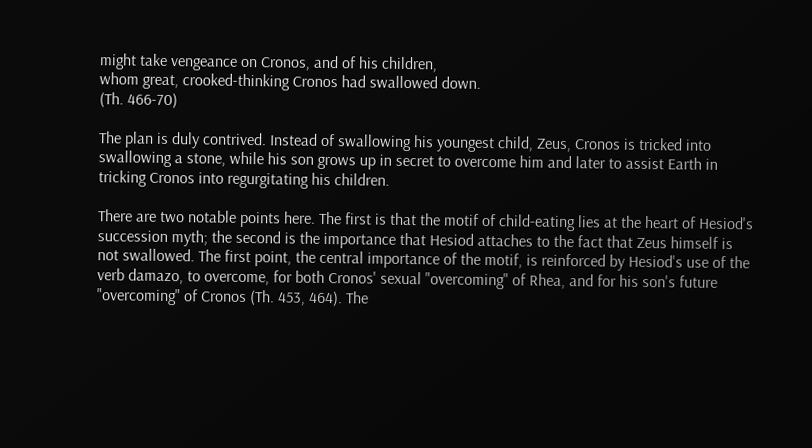might take vengeance on Cronos, and of his children,
whom great, crooked-thinking Cronos had swallowed down.
(Th. 466-70)

The plan is duly contrived. Instead of swallowing his youngest child, Zeus, Cronos is tricked into swallowing a stone, while his son grows up in secret to overcome him and later to assist Earth in tricking Cronos into regurgitating his children.

There are two notable points here. The first is that the motif of child-eating lies at the heart of Hesiod's succession myth; the second is the importance that Hesiod attaches to the fact that Zeus himself is not swallowed. The first point, the central importance of the motif, is reinforced by Hesiod's use of the verb damazo, to overcome, for both Cronos' sexual "overcoming" of Rhea, and for his son's future "overcoming" of Cronos (Th. 453, 464). The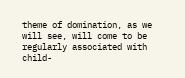theme of domination, as we will see, will come to be regularly associated with child-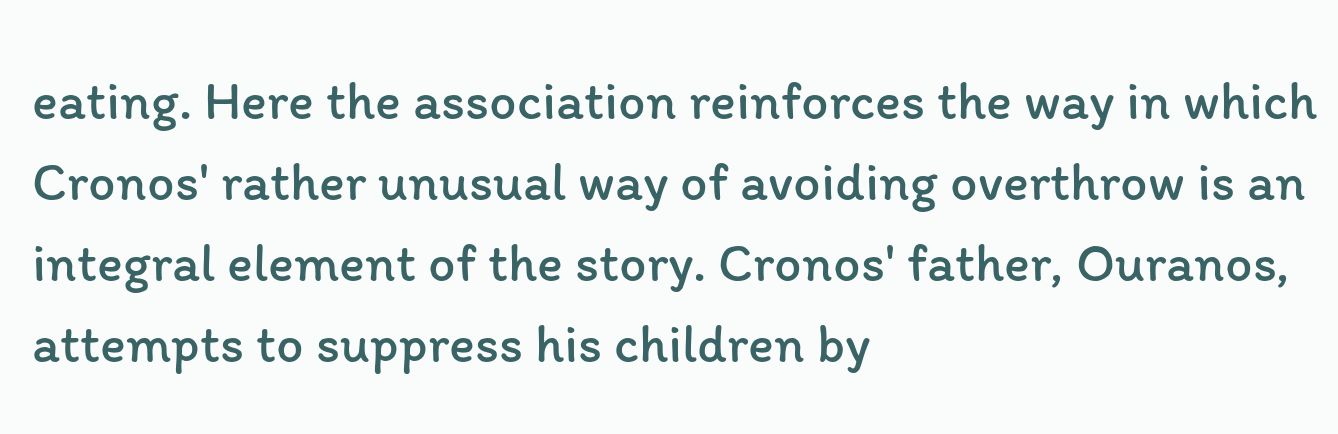eating. Here the association reinforces the way in which Cronos' rather unusual way of avoiding overthrow is an integral element of the story. Cronos' father, Ouranos, attempts to suppress his children by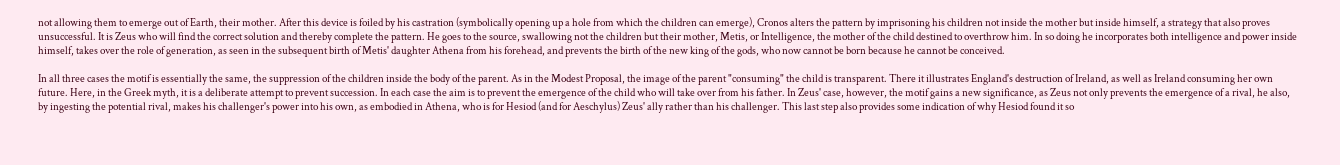not allowing them to emerge out of Earth, their mother. After this device is foiled by his castration (symbolically opening up a hole from which the children can emerge), Cronos alters the pattern by imprisoning his children not inside the mother but inside himself, a strategy that also proves unsuccessful. It is Zeus who will find the correct solution and thereby complete the pattern. He goes to the source, swallowing not the children but their mother, Metis, or Intelligence, the mother of the child destined to overthrow him. In so doing he incorporates both intelligence and power inside himself, takes over the role of generation, as seen in the subsequent birth of Metis' daughter Athena from his forehead, and prevents the birth of the new king of the gods, who now cannot be born because he cannot be conceived.

In all three cases the motif is essentially the same, the suppression of the children inside the body of the parent. As in the Modest Proposal, the image of the parent "consuming" the child is transparent. There it illustrates England's destruction of Ireland, as well as Ireland consuming her own future. Here, in the Greek myth, it is a deliberate attempt to prevent succession. In each case the aim is to prevent the emergence of the child who will take over from his father. In Zeus' case, however, the motif gains a new significance, as Zeus not only prevents the emergence of a rival, he also, by ingesting the potential rival, makes his challenger's power into his own, as embodied in Athena, who is for Hesiod (and for Aeschylus) Zeus' ally rather than his challenger. This last step also provides some indication of why Hesiod found it so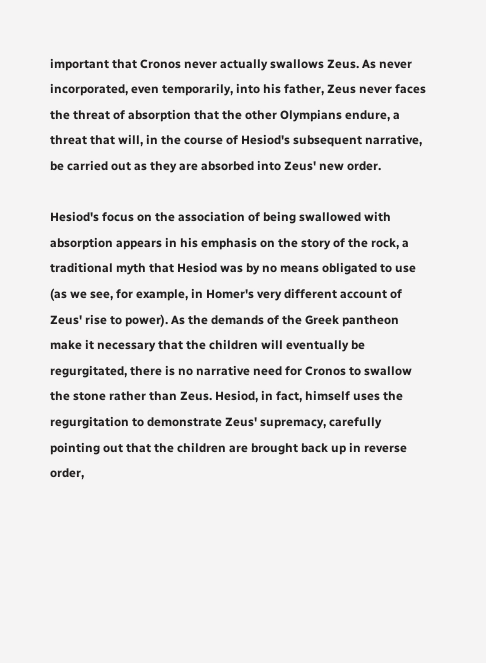important that Cronos never actually swallows Zeus. As never incorporated, even temporarily, into his father, Zeus never faces the threat of absorption that the other Olympians endure, a threat that will, in the course of Hesiod's subsequent narrative, be carried out as they are absorbed into Zeus' new order.

Hesiod's focus on the association of being swallowed with absorption appears in his emphasis on the story of the rock, a traditional myth that Hesiod was by no means obligated to use (as we see, for example, in Homer's very different account of Zeus' rise to power). As the demands of the Greek pantheon make it necessary that the children will eventually be regurgitated, there is no narrative need for Cronos to swallow the stone rather than Zeus. Hesiod, in fact, himself uses the regurgitation to demonstrate Zeus' supremacy, carefully pointing out that the children are brought back up in reverse order,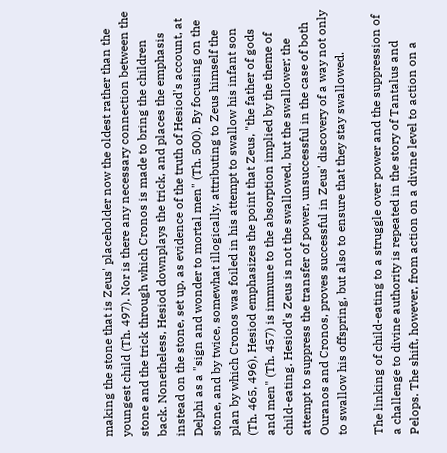making the stone that is Zeus' placeholder now the oldest rather than the youngest child (Th. 497). Nor is there any necessary connection between the stone and the trick through which Cronos is made to bring the children back. Nonetheless, Hesiod downplays the trick, and places the emphasis instead on the stone, set up, as evidence of the truth of Hesiod's account, at Delphi as a "sign and wonder to mortal men" (Th. 500). By focusing on the stone, and by twice, somewhat illogically, attributing to Zeus himself the plan by which Cronos was foiled in his attempt to swallow his infant son (Th. 465, 496), Hesiod emphasizes the point that Zeus, "the father of gods and men" (Th. 457) is immune to the absorption implied by the theme of child-eating. Hesiod's Zeus is not the swallowed, but the swallower; the attempt to suppress the transfer of power, unsuccessful in the case of both Ouranos and Cronos, proves successful in Zeus' discovery of a way not only to swallow his offspring, but also to ensure that they stay swallowed.

The linking of child-eating to a struggle over power and the suppression of a challenge to divine authority is repeated in the story of Tantalus and Pelops. The shift, however, from action on a divine level to action on a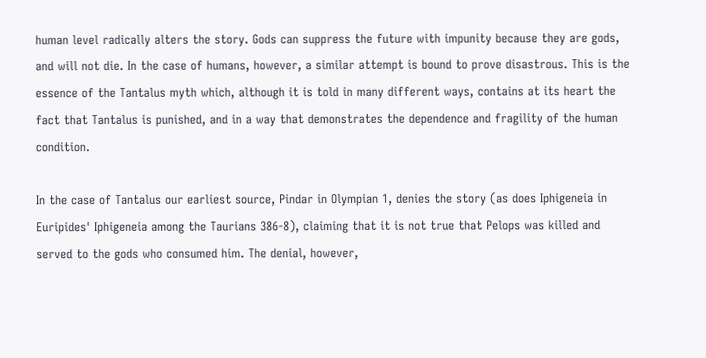human level radically alters the story. Gods can suppress the future with impunity because they are gods, and will not die. In the case of humans, however, a similar attempt is bound to prove disastrous. This is the essence of the Tantalus myth which, although it is told in many different ways, contains at its heart the fact that Tantalus is punished, and in a way that demonstrates the dependence and fragility of the human condition.

In the case of Tantalus our earliest source, Pindar in Olympian 1, denies the story (as does Iphigeneia in Euripides' Iphigeneia among the Taurians 386-8), claiming that it is not true that Pelops was killed and served to the gods who consumed him. The denial, however,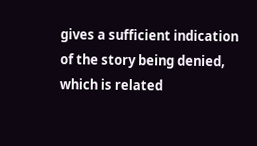gives a sufficient indication of the story being denied, which is related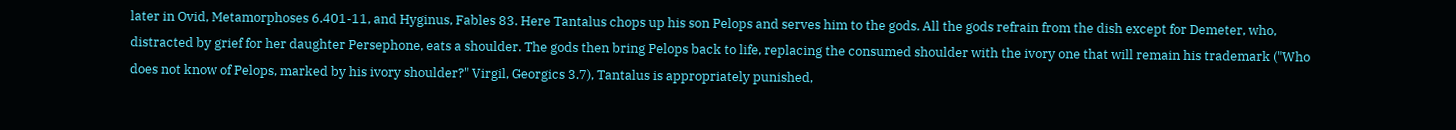later in Ovid, Metamorphoses 6.401-11, and Hyginus, Fables 83. Here Tantalus chops up his son Pelops and serves him to the gods. All the gods refrain from the dish except for Demeter, who, distracted by grief for her daughter Persephone, eats a shoulder. The gods then bring Pelops back to life, replacing the consumed shoulder with the ivory one that will remain his trademark ("Who does not know of Pelops, marked by his ivory shoulder?" Virgil, Georgics 3.7), Tantalus is appropriately punished,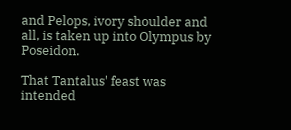and Pelops, ivory shoulder and all, is taken up into Olympus by Poseidon.

That Tantalus' feast was intended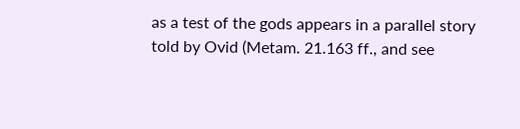as a test of the gods appears in a parallel story told by Ovid (Metam. 21.163 ff., and see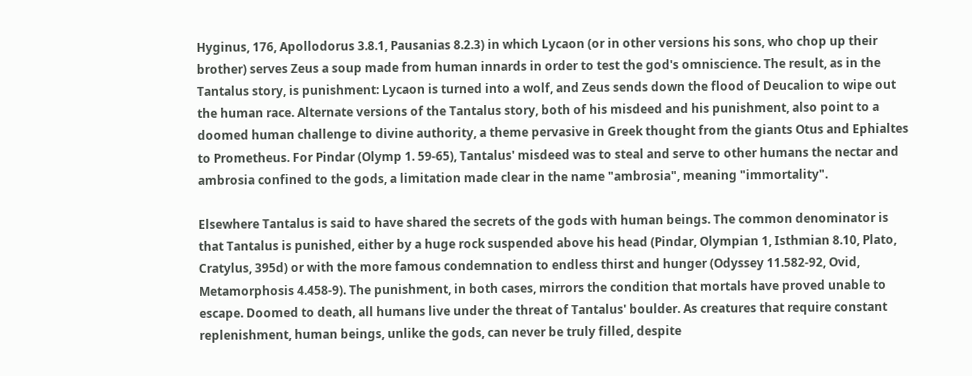Hyginus, 176, Apollodorus 3.8.1, Pausanias 8.2.3) in which Lycaon (or in other versions his sons, who chop up their brother) serves Zeus a soup made from human innards in order to test the god's omniscience. The result, as in the Tantalus story, is punishment: Lycaon is turned into a wolf, and Zeus sends down the flood of Deucalion to wipe out the human race. Alternate versions of the Tantalus story, both of his misdeed and his punishment, also point to a doomed human challenge to divine authority, a theme pervasive in Greek thought from the giants Otus and Ephialtes to Prometheus. For Pindar (Olymp 1. 59-65), Tantalus' misdeed was to steal and serve to other humans the nectar and ambrosia confined to the gods, a limitation made clear in the name "ambrosia", meaning "immortality".

Elsewhere Tantalus is said to have shared the secrets of the gods with human beings. The common denominator is that Tantalus is punished, either by a huge rock suspended above his head (Pindar, Olympian 1, Isthmian 8.10, Plato, Cratylus, 395d) or with the more famous condemnation to endless thirst and hunger (Odyssey 11.582-92, Ovid, Metamorphosis 4.458-9). The punishment, in both cases, mirrors the condition that mortals have proved unable to escape. Doomed to death, all humans live under the threat of Tantalus' boulder. As creatures that require constant replenishment, human beings, unlike the gods, can never be truly filled, despite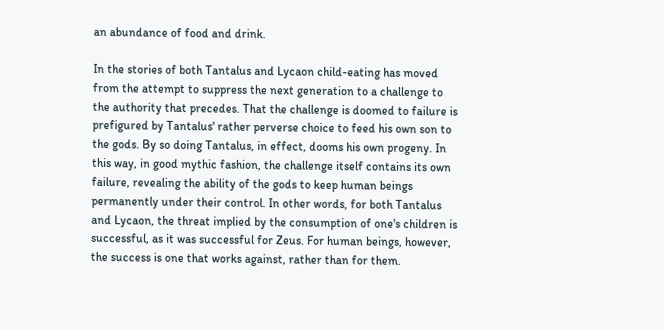an abundance of food and drink.

In the stories of both Tantalus and Lycaon child-eating has moved from the attempt to suppress the next generation to a challenge to the authority that precedes. That the challenge is doomed to failure is prefigured by Tantalus' rather perverse choice to feed his own son to the gods. By so doing Tantalus, in effect, dooms his own progeny. In this way, in good mythic fashion, the challenge itself contains its own failure, revealing the ability of the gods to keep human beings permanently under their control. In other words, for both Tantalus and Lycaon, the threat implied by the consumption of one's children is successful, as it was successful for Zeus. For human beings, however, the success is one that works against, rather than for them.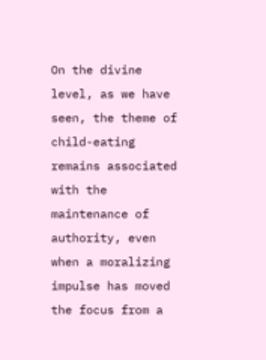On the divine level, as we have seen, the theme of child-eating remains associated with the maintenance of authority, even when a moralizing impulse has moved the focus from a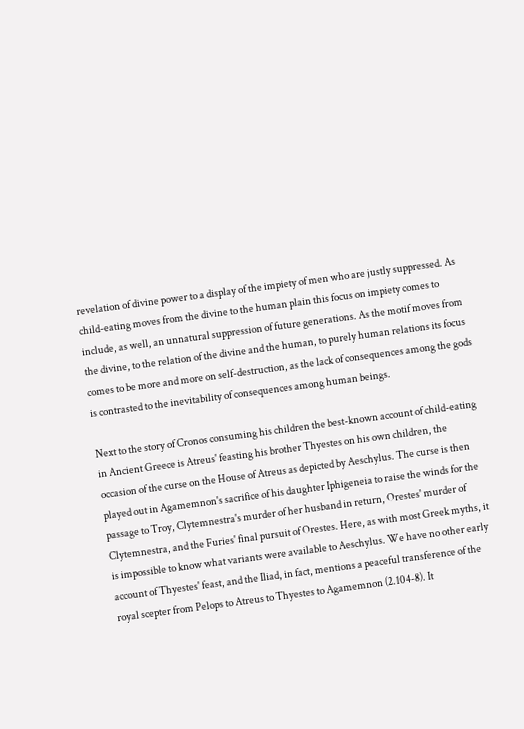revelation of divine power to a display of the impiety of men who are justly suppressed. As child-eating moves from the divine to the human plain this focus on impiety comes to include, as well, an unnatural suppression of future generations. As the motif moves from the divine, to the relation of the divine and the human, to purely human relations its focus comes to be more and more on self-destruction, as the lack of consequences among the gods is contrasted to the inevitability of consequences among human beings.

Next to the story of Cronos consuming his children the best-known account of child-eating in Ancient Greece is Atreus' feasting his brother Thyestes on his own children, the occasion of the curse on the House of Atreus as depicted by Aeschylus. The curse is then played out in Agamemnon's sacrifice of his daughter Iphigeneia to raise the winds for the passage to Troy, Clytemnestra's murder of her husband in return, Orestes' murder of Clytemnestra, and the Furies' final pursuit of Orestes. Here, as with most Greek myths, it is impossible to know what variants were available to Aeschylus. We have no other early account of Thyestes' feast, and the Iliad, in fact, mentions a peaceful transference of the royal scepter from Pelops to Atreus to Thyestes to Agamemnon (2.104-8). It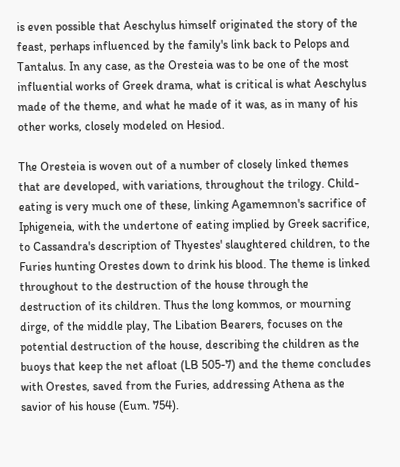is even possible that Aeschylus himself originated the story of the feast, perhaps influenced by the family's link back to Pelops and Tantalus. In any case, as the Oresteia was to be one of the most influential works of Greek drama, what is critical is what Aeschylus made of the theme, and what he made of it was, as in many of his other works, closely modeled on Hesiod.

The Oresteia is woven out of a number of closely linked themes that are developed, with variations, throughout the trilogy. Child-eating is very much one of these, linking Agamemnon's sacrifice of Iphigeneia, with the undertone of eating implied by Greek sacrifice, to Cassandra's description of Thyestes' slaughtered children, to the Furies hunting Orestes down to drink his blood. The theme is linked throughout to the destruction of the house through the destruction of its children. Thus the long kommos, or mourning dirge, of the middle play, The Libation Bearers, focuses on the potential destruction of the house, describing the children as the buoys that keep the net afloat (LB 505-7) and the theme concludes with Orestes, saved from the Furies, addressing Athena as the savior of his house (Eum. 754).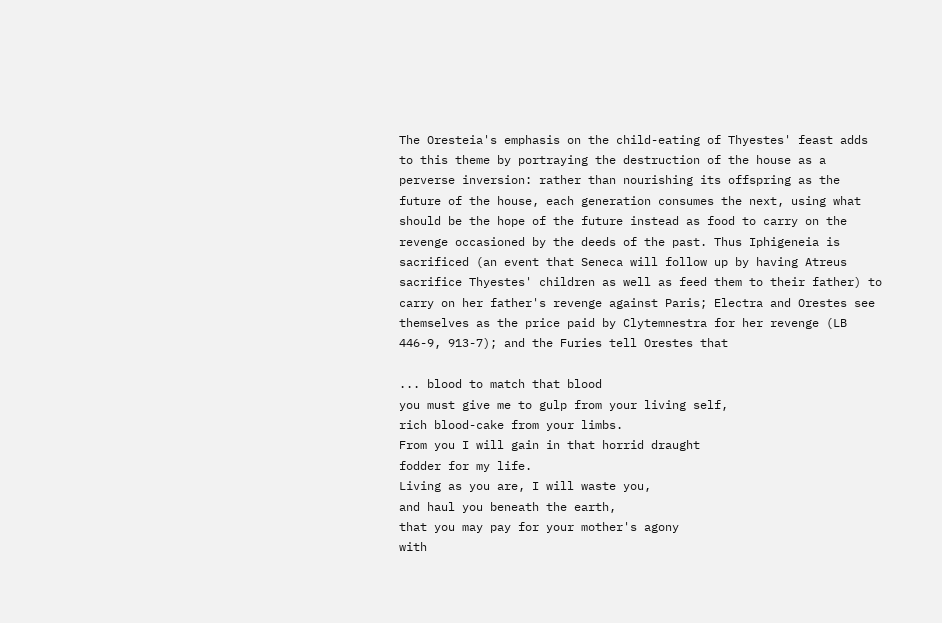The Oresteia's emphasis on the child-eating of Thyestes' feast adds to this theme by portraying the destruction of the house as a perverse inversion: rather than nourishing its offspring as the future of the house, each generation consumes the next, using what should be the hope of the future instead as food to carry on the revenge occasioned by the deeds of the past. Thus Iphigeneia is sacrificed (an event that Seneca will follow up by having Atreus sacrifice Thyestes' children as well as feed them to their father) to carry on her father's revenge against Paris; Electra and Orestes see themselves as the price paid by Clytemnestra for her revenge (LB 446-9, 913-7); and the Furies tell Orestes that

... blood to match that blood
you must give me to gulp from your living self,
rich blood-cake from your limbs.
From you I will gain in that horrid draught
fodder for my life.
Living as you are, I will waste you,
and haul you beneath the earth,
that you may pay for your mother's agony
with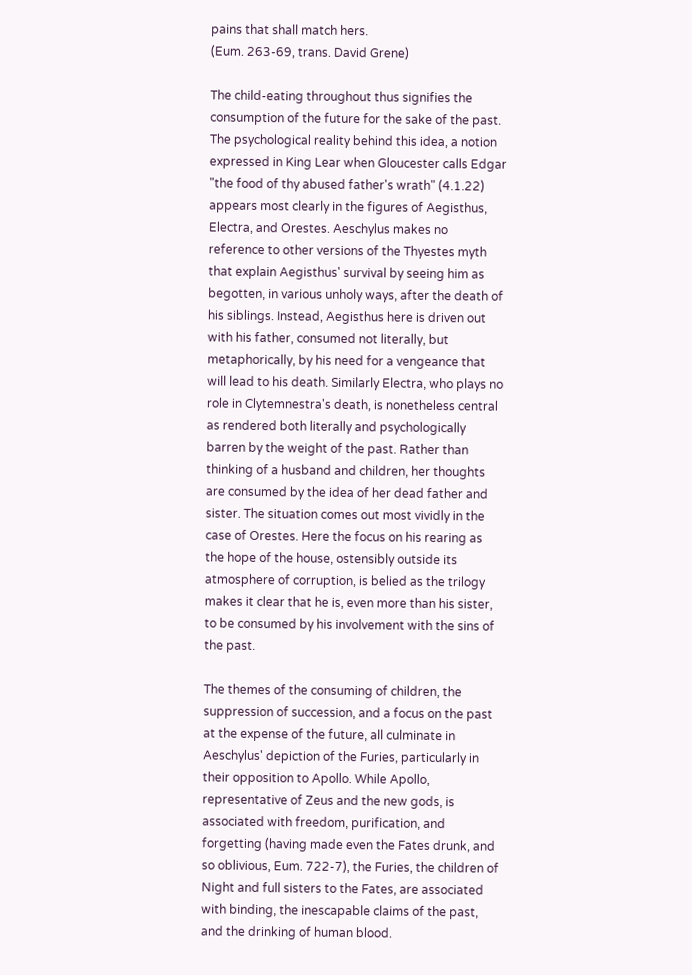pains that shall match hers.
(Eum. 263-69, trans. David Grene)

The child-eating throughout thus signifies the consumption of the future for the sake of the past. The psychological reality behind this idea, a notion expressed in King Lear when Gloucester calls Edgar "the food of thy abused father's wrath" (4.1.22) appears most clearly in the figures of Aegisthus, Electra, and Orestes. Aeschylus makes no reference to other versions of the Thyestes myth that explain Aegisthus' survival by seeing him as begotten, in various unholy ways, after the death of his siblings. Instead, Aegisthus here is driven out with his father, consumed not literally, but metaphorically, by his need for a vengeance that will lead to his death. Similarly Electra, who plays no role in Clytemnestra's death, is nonetheless central as rendered both literally and psychologically barren by the weight of the past. Rather than thinking of a husband and children, her thoughts are consumed by the idea of her dead father and sister. The situation comes out most vividly in the case of Orestes. Here the focus on his rearing as the hope of the house, ostensibly outside its atmosphere of corruption, is belied as the trilogy makes it clear that he is, even more than his sister, to be consumed by his involvement with the sins of the past.

The themes of the consuming of children, the suppression of succession, and a focus on the past at the expense of the future, all culminate in Aeschylus' depiction of the Furies, particularly in their opposition to Apollo. While Apollo, representative of Zeus and the new gods, is associated with freedom, purification, and forgetting (having made even the Fates drunk, and so oblivious, Eum. 722-7), the Furies, the children of Night and full sisters to the Fates, are associated with binding, the inescapable claims of the past, and the drinking of human blood.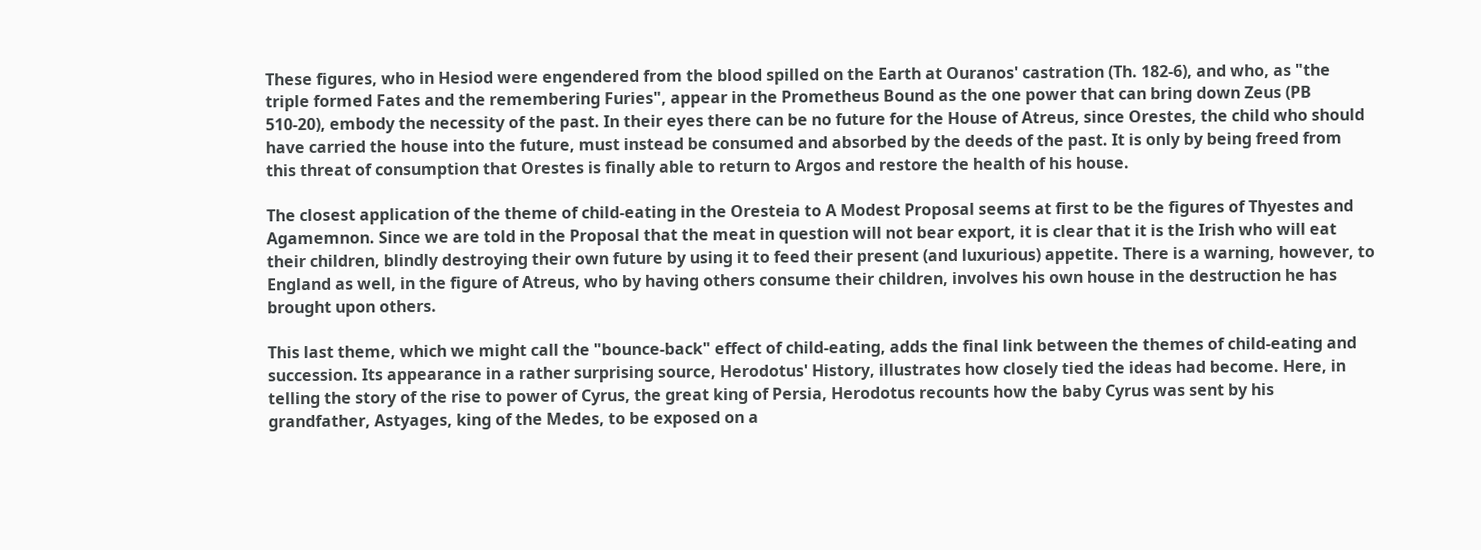These figures, who in Hesiod were engendered from the blood spilled on the Earth at Ouranos' castration (Th. 182-6), and who, as "the triple formed Fates and the remembering Furies", appear in the Prometheus Bound as the one power that can bring down Zeus (PB 510-20), embody the necessity of the past. In their eyes there can be no future for the House of Atreus, since Orestes, the child who should have carried the house into the future, must instead be consumed and absorbed by the deeds of the past. It is only by being freed from this threat of consumption that Orestes is finally able to return to Argos and restore the health of his house.

The closest application of the theme of child-eating in the Oresteia to A Modest Proposal seems at first to be the figures of Thyestes and Agamemnon. Since we are told in the Proposal that the meat in question will not bear export, it is clear that it is the Irish who will eat their children, blindly destroying their own future by using it to feed their present (and luxurious) appetite. There is a warning, however, to England as well, in the figure of Atreus, who by having others consume their children, involves his own house in the destruction he has brought upon others.

This last theme, which we might call the "bounce-back" effect of child-eating, adds the final link between the themes of child-eating and succession. Its appearance in a rather surprising source, Herodotus' History, illustrates how closely tied the ideas had become. Here, in telling the story of the rise to power of Cyrus, the great king of Persia, Herodotus recounts how the baby Cyrus was sent by his grandfather, Astyages, king of the Medes, to be exposed on a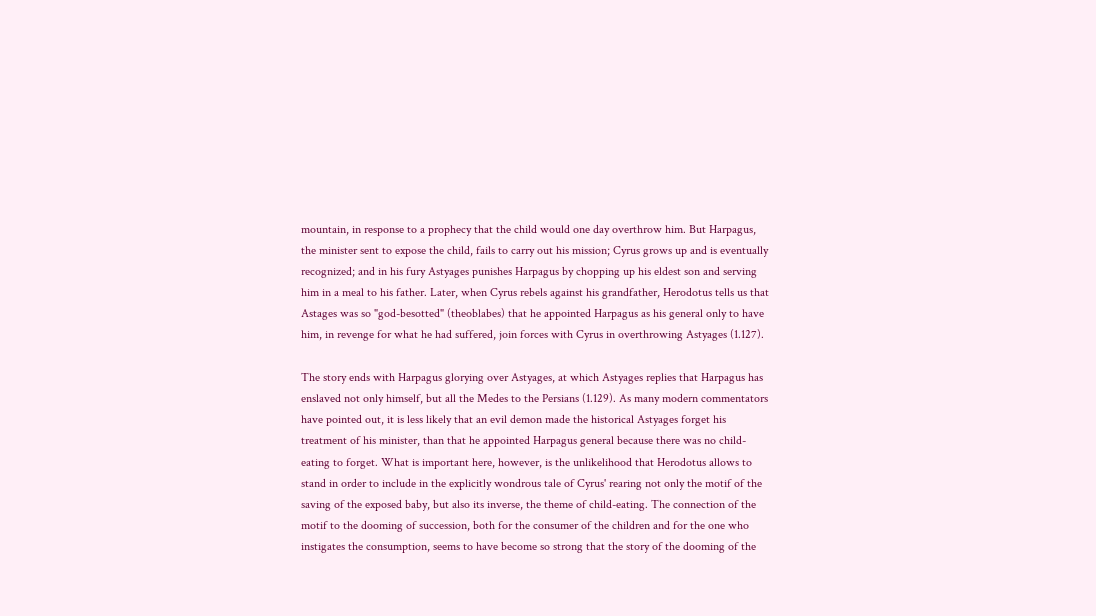mountain, in response to a prophecy that the child would one day overthrow him. But Harpagus, the minister sent to expose the child, fails to carry out his mission; Cyrus grows up and is eventually recognized; and in his fury Astyages punishes Harpagus by chopping up his eldest son and serving him in a meal to his father. Later, when Cyrus rebels against his grandfather, Herodotus tells us that Astages was so "god-besotted" (theoblabes) that he appointed Harpagus as his general only to have him, in revenge for what he had suffered, join forces with Cyrus in overthrowing Astyages (1.127).

The story ends with Harpagus glorying over Astyages, at which Astyages replies that Harpagus has enslaved not only himself, but all the Medes to the Persians (1.129). As many modern commentators have pointed out, it is less likely that an evil demon made the historical Astyages forget his treatment of his minister, than that he appointed Harpagus general because there was no child-eating to forget. What is important here, however, is the unlikelihood that Herodotus allows to stand in order to include in the explicitly wondrous tale of Cyrus' rearing not only the motif of the saving of the exposed baby, but also its inverse, the theme of child-eating. The connection of the motif to the dooming of succession, both for the consumer of the children and for the one who instigates the consumption, seems to have become so strong that the story of the dooming of the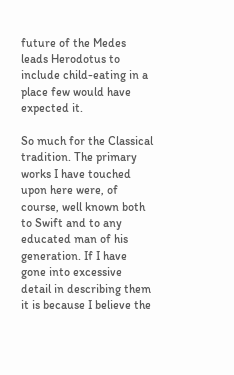future of the Medes leads Herodotus to include child-eating in a place few would have expected it.

So much for the Classical tradition. The primary works I have touched upon here were, of course, well known both to Swift and to any educated man of his generation. If I have gone into excessive detail in describing them it is because I believe the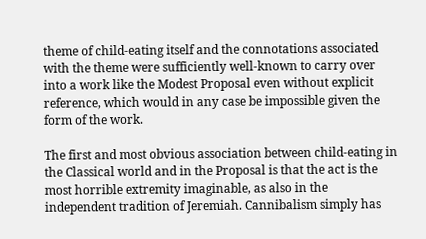theme of child-eating itself and the connotations associated with the theme were sufficiently well-known to carry over into a work like the Modest Proposal even without explicit reference, which would in any case be impossible given the form of the work.

The first and most obvious association between child-eating in the Classical world and in the Proposal is that the act is the most horrible extremity imaginable, as also in the independent tradition of Jeremiah. Cannibalism simply has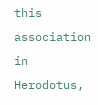this association in Herodotus,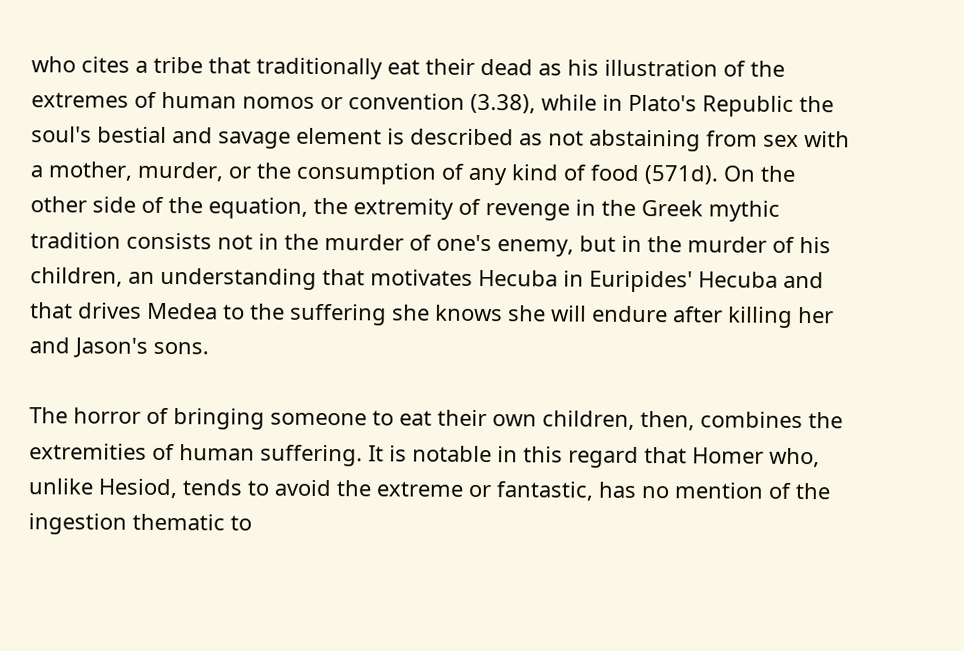who cites a tribe that traditionally eat their dead as his illustration of the extremes of human nomos or convention (3.38), while in Plato's Republic the soul's bestial and savage element is described as not abstaining from sex with a mother, murder, or the consumption of any kind of food (571d). On the other side of the equation, the extremity of revenge in the Greek mythic tradition consists not in the murder of one's enemy, but in the murder of his children, an understanding that motivates Hecuba in Euripides' Hecuba and that drives Medea to the suffering she knows she will endure after killing her and Jason's sons.

The horror of bringing someone to eat their own children, then, combines the extremities of human suffering. It is notable in this regard that Homer who, unlike Hesiod, tends to avoid the extreme or fantastic, has no mention of the ingestion thematic to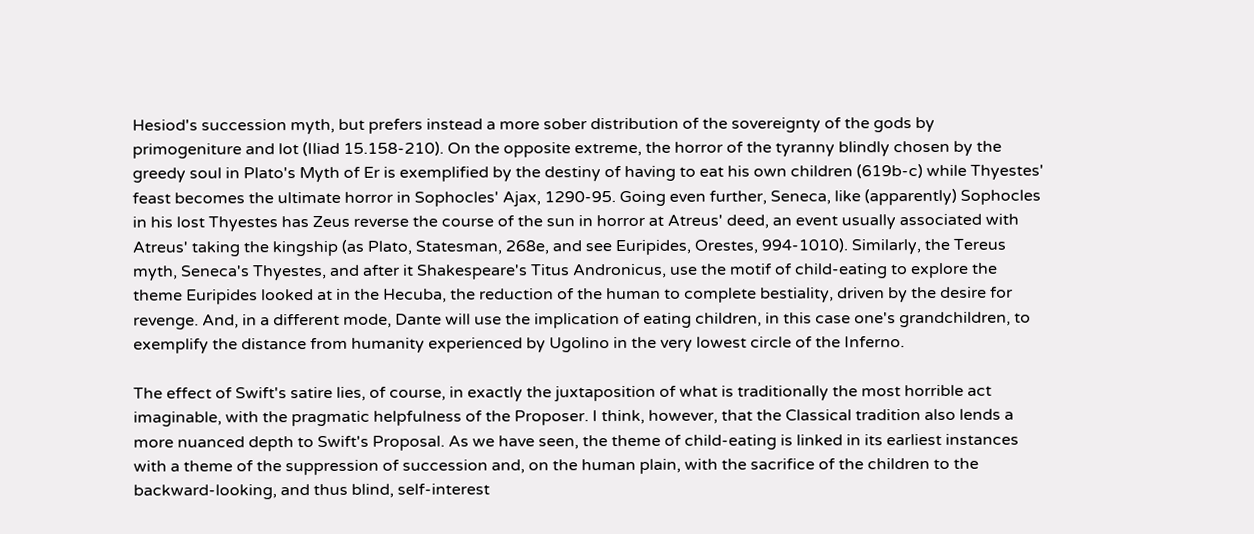Hesiod's succession myth, but prefers instead a more sober distribution of the sovereignty of the gods by primogeniture and lot (Iliad 15.158-210). On the opposite extreme, the horror of the tyranny blindly chosen by the greedy soul in Plato's Myth of Er is exemplified by the destiny of having to eat his own children (619b-c) while Thyestes' feast becomes the ultimate horror in Sophocles' Ajax, 1290-95. Going even further, Seneca, like (apparently) Sophocles in his lost Thyestes has Zeus reverse the course of the sun in horror at Atreus' deed, an event usually associated with Atreus' taking the kingship (as Plato, Statesman, 268e, and see Euripides, Orestes, 994-1010). Similarly, the Tereus myth, Seneca's Thyestes, and after it Shakespeare's Titus Andronicus, use the motif of child-eating to explore the theme Euripides looked at in the Hecuba, the reduction of the human to complete bestiality, driven by the desire for revenge. And, in a different mode, Dante will use the implication of eating children, in this case one's grandchildren, to exemplify the distance from humanity experienced by Ugolino in the very lowest circle of the Inferno.

The effect of Swift's satire lies, of course, in exactly the juxtaposition of what is traditionally the most horrible act imaginable, with the pragmatic helpfulness of the Proposer. I think, however, that the Classical tradition also lends a more nuanced depth to Swift's Proposal. As we have seen, the theme of child-eating is linked in its earliest instances with a theme of the suppression of succession and, on the human plain, with the sacrifice of the children to the backward-looking, and thus blind, self-interest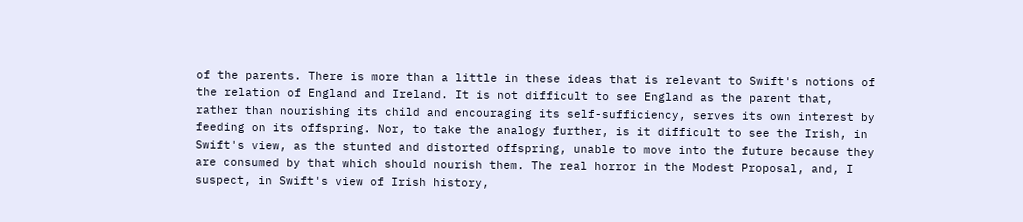of the parents. There is more than a little in these ideas that is relevant to Swift's notions of the relation of England and Ireland. It is not difficult to see England as the parent that, rather than nourishing its child and encouraging its self-sufficiency, serves its own interest by feeding on its offspring. Nor, to take the analogy further, is it difficult to see the Irish, in Swift's view, as the stunted and distorted offspring, unable to move into the future because they are consumed by that which should nourish them. The real horror in the Modest Proposal, and, I suspect, in Swift's view of Irish history,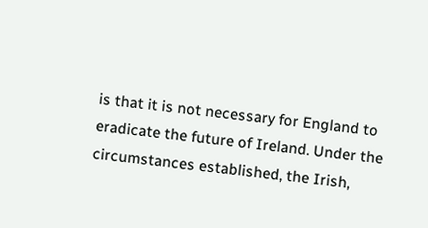is that it is not necessary for England to eradicate the future of Ireland. Under the circumstances established, the Irish,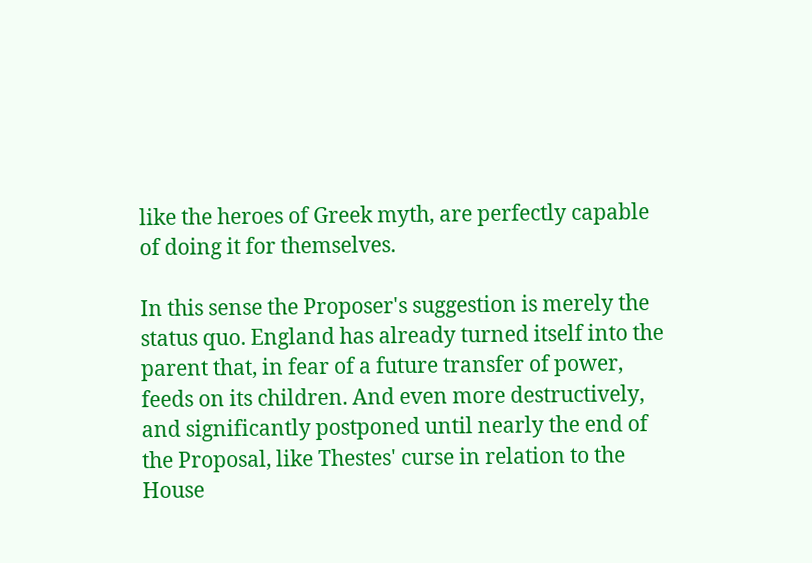like the heroes of Greek myth, are perfectly capable of doing it for themselves.

In this sense the Proposer's suggestion is merely the status quo. England has already turned itself into the parent that, in fear of a future transfer of power, feeds on its children. And even more destructively, and significantly postponed until nearly the end of the Proposal, like Thestes' curse in relation to the House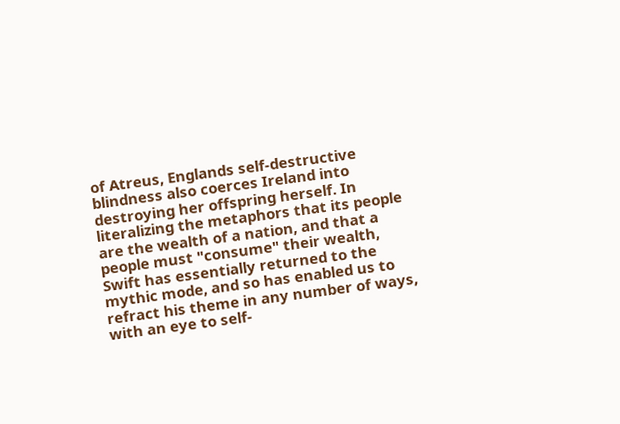of Atreus, Englands self-destructive blindness also coerces Ireland into destroying her offspring herself. In literalizing the metaphors that its people are the wealth of a nation, and that a people must "consume" their wealth, Swift has essentially returned to the mythic mode, and so has enabled us to refract his theme in any number of ways, with an eye to self-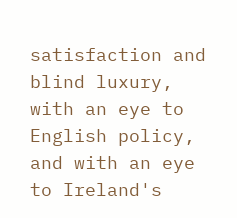satisfaction and blind luxury, with an eye to English policy, and with an eye to Ireland's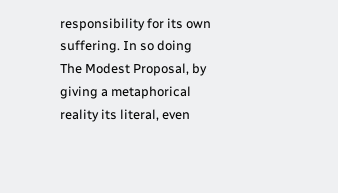responsibility for its own suffering. In so doing The Modest Proposal, by giving a metaphorical reality its literal, even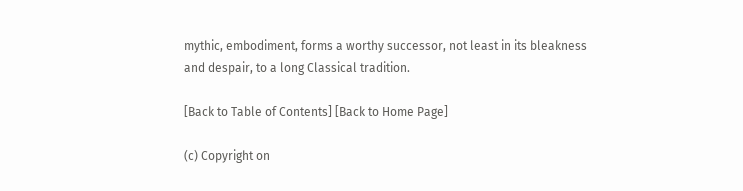mythic, embodiment, forms a worthy successor, not least in its bleakness and despair, to a long Classical tradition.

[Back to Table of Contents] [Back to Home Page]

(c) Copyright on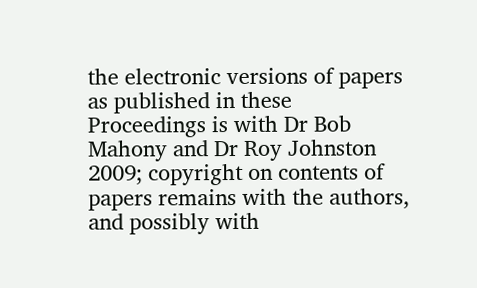the electronic versions of papers as published in these Proceedings is with Dr Bob Mahony and Dr Roy Johnston 2009; copyright on contents of papers remains with the authors, and possibly with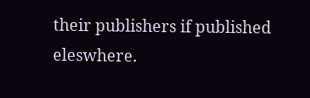their publishers if published eleswhere.